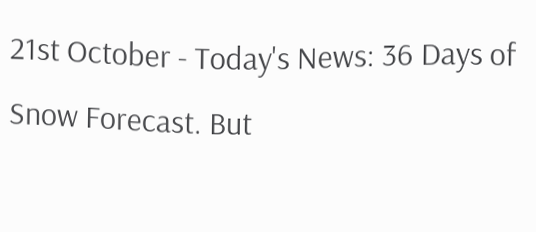21st October - Today's News: 36 Days of Snow Forecast. But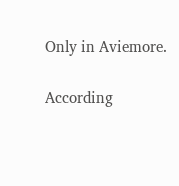Only in Aviemore.

According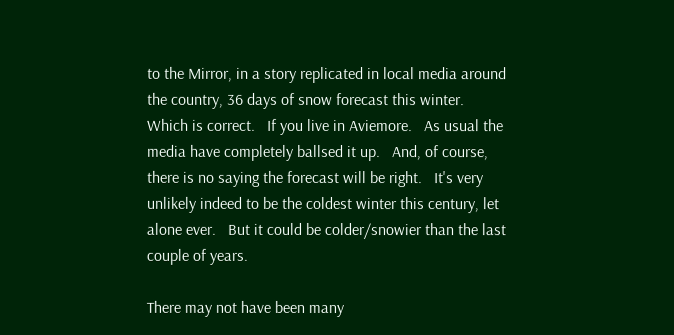to the Mirror, in a story replicated in local media around the country, 36 days of snow forecast this winter.   Which is correct.   If you live in Aviemore.   As usual the media have completely ballsed it up.   And, of course, there is no saying the forecast will be right.   It's very unlikely indeed to be the coldest winter this century, let alone ever.   But it could be colder/snowier than the last couple of years.

There may not have been many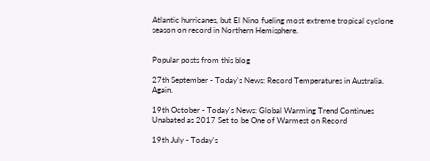Atlantic hurricanes, but El Nino fueling most extreme tropical cyclone season on record in Northern Hemisphere.


Popular posts from this blog

27th September - Today's News: Record Temperatures in Australia. Again.

19th October - Today's News: Global Warming Trend Continues Unabated as 2017 Set to be One of Warmest on Record

19th July - Today's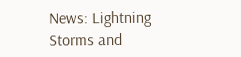News: Lightning Storms and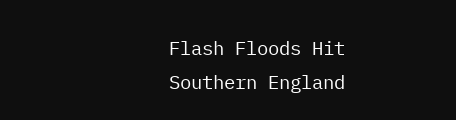Flash Floods Hit Southern England